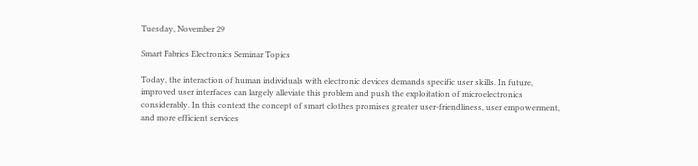Tuesday, November 29

Smart Fabrics Electronics Seminar Topics

Today, the interaction of human individuals with electronic devices demands specific user skills. In future, improved user interfaces can largely alleviate this problem and push the exploitation of microelectronics considerably. In this context the concept of smart clothes promises greater user-friendliness, user empowerment, and more efficient services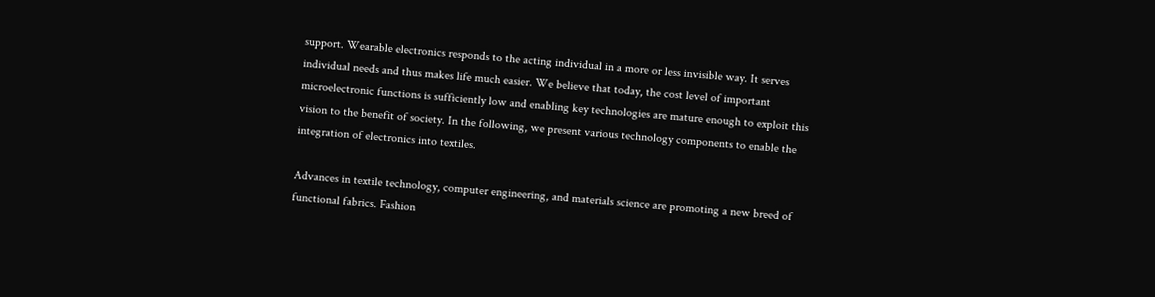support. Wearable electronics responds to the acting individual in a more or less invisible way. It serves individual needs and thus makes life much easier. We believe that today, the cost level of important microelectronic functions is sufficiently low and enabling key technologies are mature enough to exploit this vision to the benefit of society. In the following, we present various technology components to enable the integration of electronics into textiles.

Advances in textile technology, computer engineering, and materials science are promoting a new breed of functional fabrics. Fashion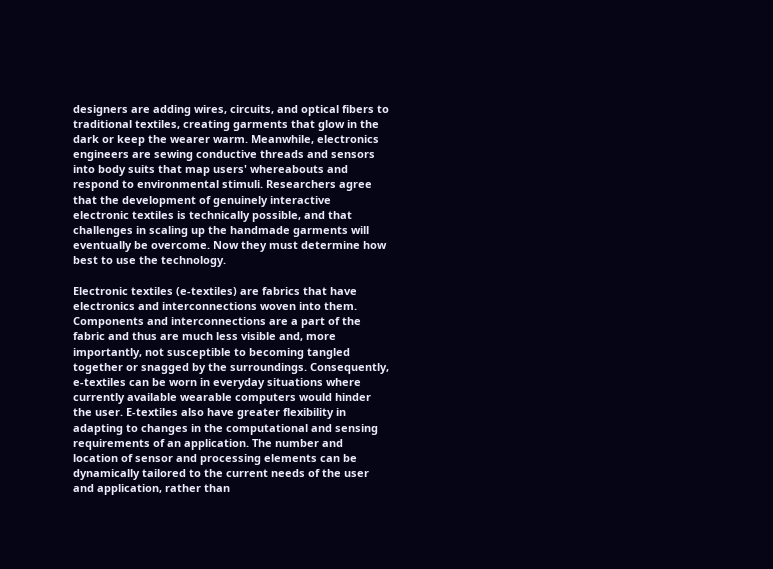designers are adding wires, circuits, and optical fibers to traditional textiles, creating garments that glow in the dark or keep the wearer warm. Meanwhile, electronics engineers are sewing conductive threads and sensors into body suits that map users' whereabouts and respond to environmental stimuli. Researchers agree that the development of genuinely interactive electronic textiles is technically possible, and that challenges in scaling up the handmade garments will eventually be overcome. Now they must determine how best to use the technology.

Electronic textiles (e-textiles) are fabrics that have electronics and interconnections woven into them. Components and interconnections are a part of the fabric and thus are much less visible and, more importantly, not susceptible to becoming tangled together or snagged by the surroundings. Consequently, e-textiles can be worn in everyday situations where currently available wearable computers would hinder the user. E-textiles also have greater flexibility in adapting to changes in the computational and sensing requirements of an application. The number and location of sensor and processing elements can be dynamically tailored to the current needs of the user and application, rather than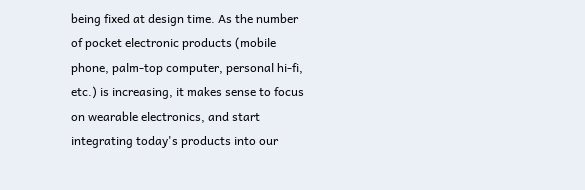being fixed at design time. As the number of pocket electronic products (mobile phone, palm-top computer, personal hi-fi, etc.) is increasing, it makes sense to focus on wearable electronics, and start integrating today's products into our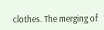clothes. The merging of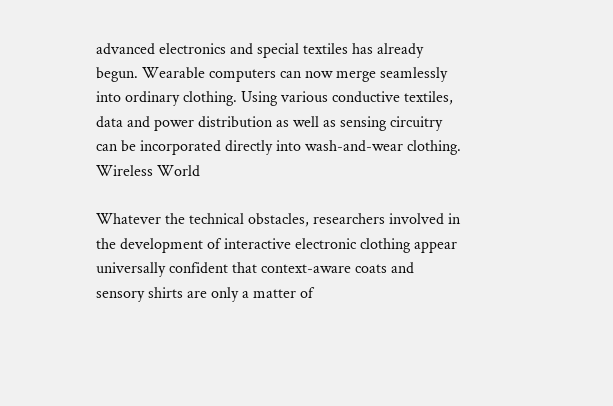advanced electronics and special textiles has already begun. Wearable computers can now merge seamlessly into ordinary clothing. Using various conductive textiles, data and power distribution as well as sensing circuitry can be incorporated directly into wash-and-wear clothing.
Wireless World

Whatever the technical obstacles, researchers involved in the development of interactive electronic clothing appear universally confident that context-aware coats and sensory shirts are only a matter of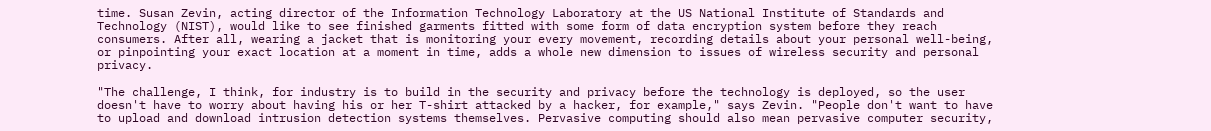time. Susan Zevin, acting director of the Information Technology Laboratory at the US National Institute of Standards and Technology (NIST), would like to see finished garments fitted with some form of data encryption system before they reach consumers. After all, wearing a jacket that is monitoring your every movement, recording details about your personal well-being, or pinpointing your exact location at a moment in time, adds a whole new dimension to issues of wireless security and personal privacy.

"The challenge, I think, for industry is to build in the security and privacy before the technology is deployed, so the user doesn't have to worry about having his or her T-shirt attacked by a hacker, for example," says Zevin. "People don't want to have to upload and download intrusion detection systems themselves. Pervasive computing should also mean pervasive computer security,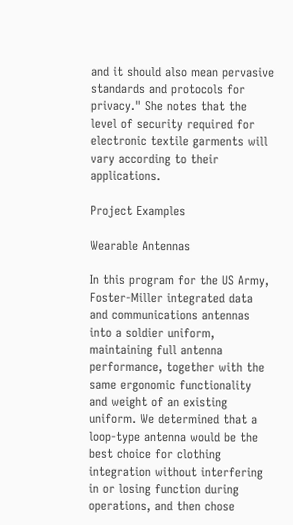and it should also mean pervasive standards and protocols for privacy." She notes that the level of security required for electronic textile garments will vary according to their applications.

Project Examples

Wearable Antennas

In this program for the US Army, Foster-Miller integrated data and communications antennas into a soldier uniform, maintaining full antenna performance, together with the same ergonomic functionality and weight of an existing uniform. We determined that a loop-type antenna would be the best choice for clothing integration without interfering in or losing function during operations, and then chose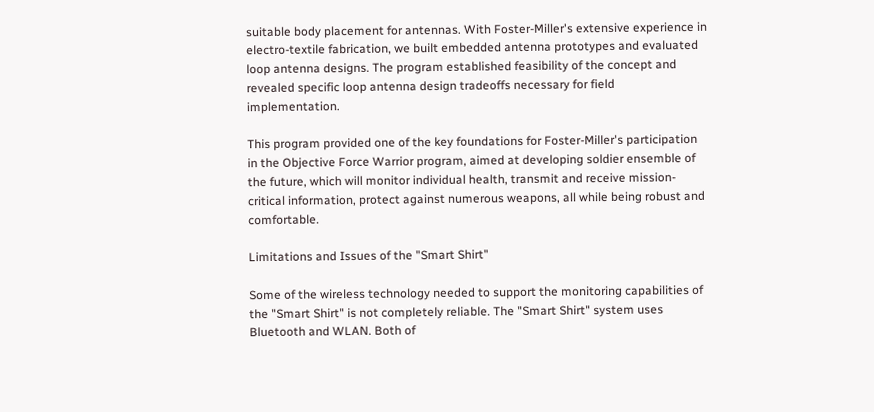suitable body placement for antennas. With Foster-Miller's extensive experience in electro-textile fabrication, we built embedded antenna prototypes and evaluated loop antenna designs. The program established feasibility of the concept and revealed specific loop antenna design tradeoffs necessary for field implementation.

This program provided one of the key foundations for Foster-Miller's participation in the Objective Force Warrior program, aimed at developing soldier ensemble of the future, which will monitor individual health, transmit and receive mission-critical information, protect against numerous weapons, all while being robust and comfortable.

Limitations and Issues of the "Smart Shirt"

Some of the wireless technology needed to support the monitoring capabilities of the "Smart Shirt" is not completely reliable. The "Smart Shirt" system uses Bluetooth and WLAN. Both of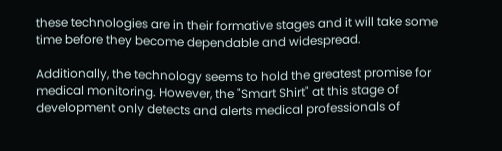these technologies are in their formative stages and it will take some time before they become dependable and widespread.

Additionally, the technology seems to hold the greatest promise for medical monitoring. However, the "Smart Shirt" at this stage of development only detects and alerts medical professionals of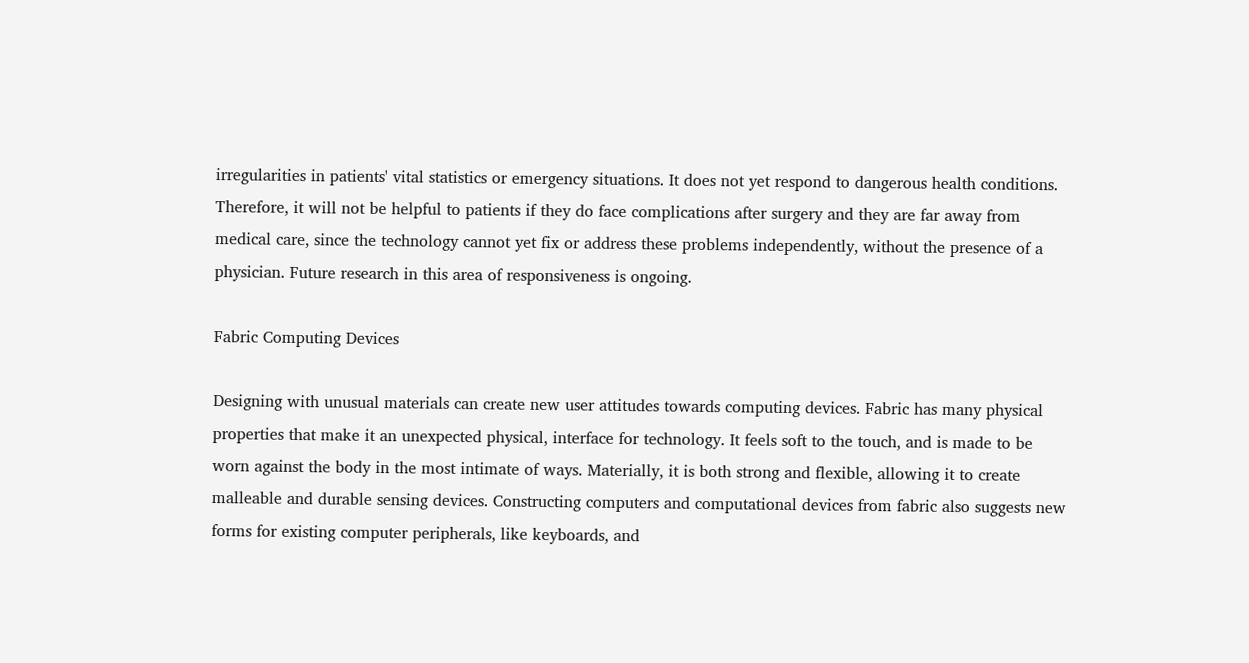irregularities in patients' vital statistics or emergency situations. It does not yet respond to dangerous health conditions. Therefore, it will not be helpful to patients if they do face complications after surgery and they are far away from medical care, since the technology cannot yet fix or address these problems independently, without the presence of a physician. Future research in this area of responsiveness is ongoing.

Fabric Computing Devices

Designing with unusual materials can create new user attitudes towards computing devices. Fabric has many physical properties that make it an unexpected physical, interface for technology. It feels soft to the touch, and is made to be worn against the body in the most intimate of ways. Materially, it is both strong and flexible, allowing it to create malleable and durable sensing devices. Constructing computers and computational devices from fabric also suggests new forms for existing computer peripherals, like keyboards, and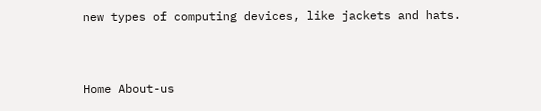new types of computing devices, like jackets and hats.


Home About-us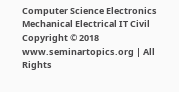Computer Science Electronics Mechanical Electrical IT Civil
Copyright © 2018 www.seminartopics.org | All Rights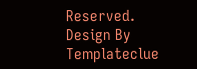Reserved. Design By Templateclue